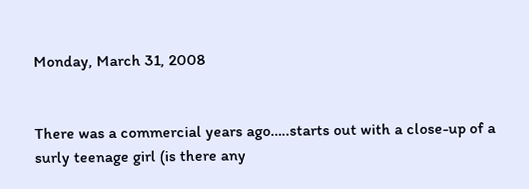Monday, March 31, 2008


There was a commercial years ago…..starts out with a close-up of a surly teenage girl (is there any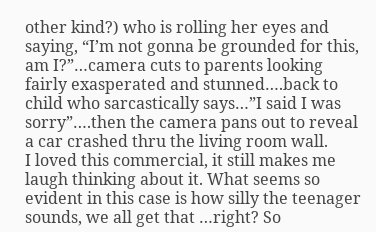other kind?) who is rolling her eyes and saying, “I’m not gonna be grounded for this, am I?”…camera cuts to parents looking fairly exasperated and stunned….back to child who sarcastically says…”I said I was sorry”….then the camera pans out to reveal a car crashed thru the living room wall.
I loved this commercial, it still makes me laugh thinking about it. What seems so evident in this case is how silly the teenager sounds, we all get that …right? So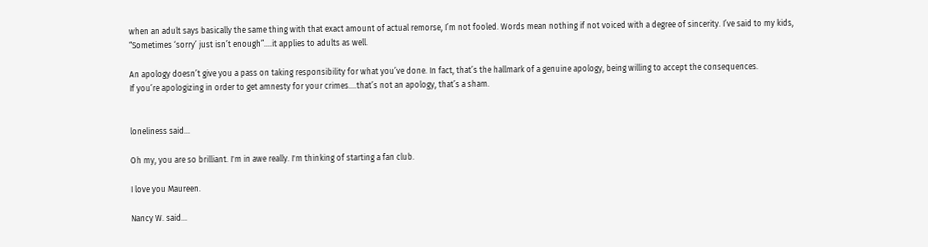when an adult says basically the same thing with that exact amount of actual remorse, I’m not fooled. Words mean nothing if not voiced with a degree of sincerity. I’ve said to my kids, “Sometimes ‘sorry’ just isn’t enough”….it applies to adults as well.

An apology doesn’t give you a pass on taking responsibility for what you’ve done. In fact, that’s the hallmark of a genuine apology, being willing to accept the consequences.
If you’re apologizing in order to get amnesty for your crimes….that’s not an apology, that’s a sham.


loneliness said...

Oh my, you are so brilliant. I'm in awe really. I'm thinking of starting a fan club.

I love you Maureen.

Nancy W. said...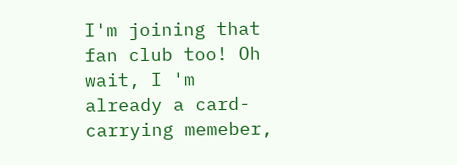I'm joining that fan club too! Oh wait, I 'm already a card-carrying memeber,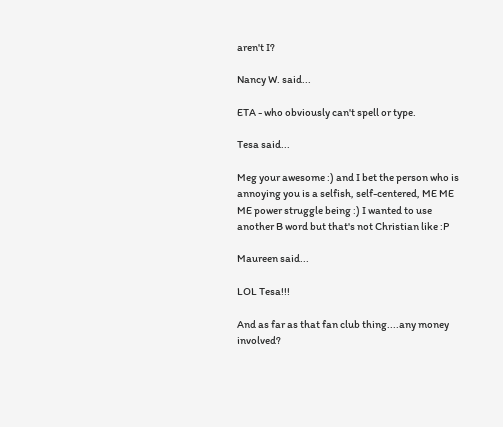aren't I?

Nancy W. said...

ETA - who obviously can't spell or type.

Tesa said...

Meg your awesome :) and I bet the person who is annoying you is a selfish, self-centered, ME ME ME power struggle being :) I wanted to use another B word but that's not Christian like :P

Maureen said...

LOL Tesa!!!

And as far as that fan club thing....any money involved?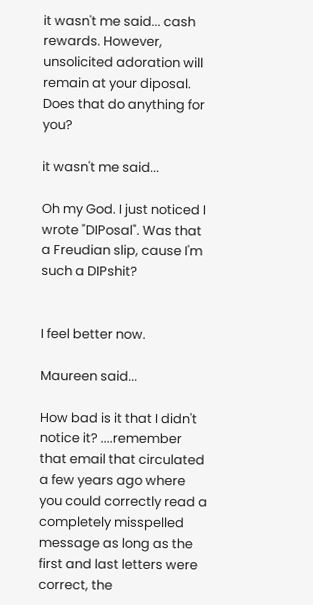it wasn't me said... cash rewards. However, unsolicited adoration will remain at your diposal. Does that do anything for you?

it wasn't me said...

Oh my God. I just noticed I wrote "DIPosal". Was that a Freudian slip, cause I'm such a DIPshit?


I feel better now.

Maureen said...

How bad is it that I didn't notice it? ....remember that email that circulated a few years ago where you could correctly read a completely misspelled message as long as the first and last letters were correct, the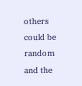others could be random and the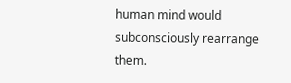human mind would subconsciously rearrange them.